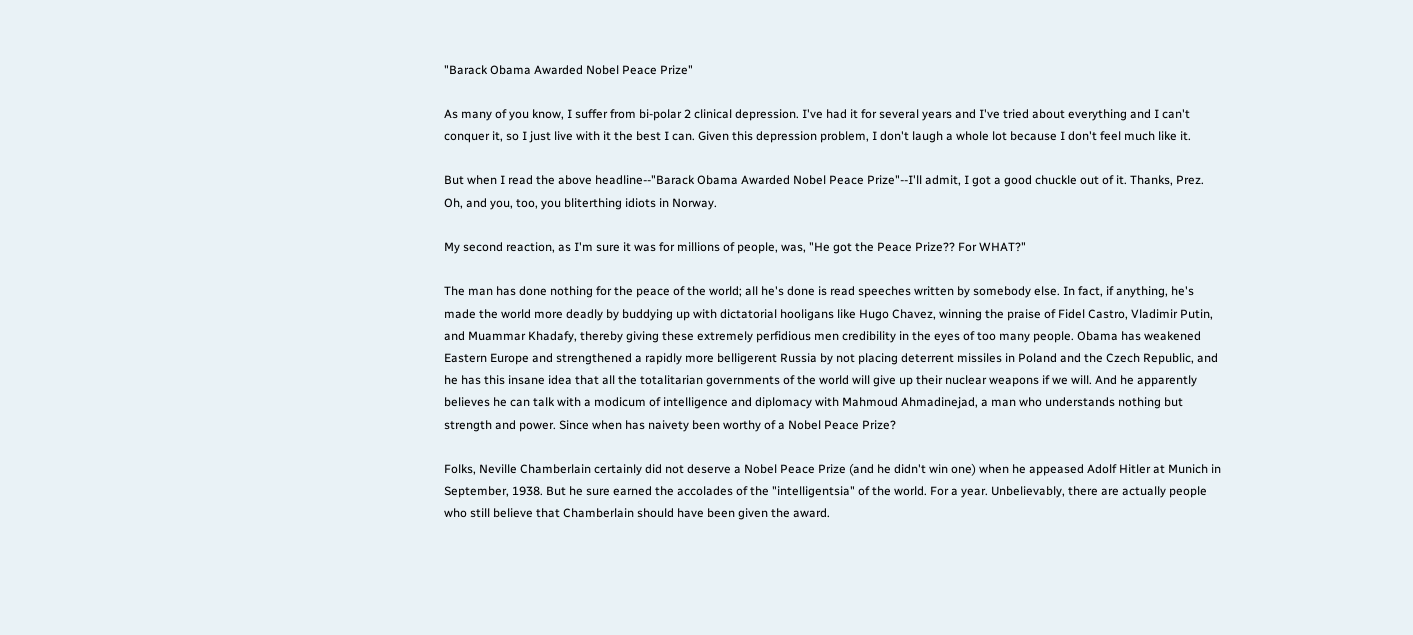"Barack Obama Awarded Nobel Peace Prize"

As many of you know, I suffer from bi-polar 2 clinical depression. I've had it for several years and I've tried about everything and I can't conquer it, so I just live with it the best I can. Given this depression problem, I don't laugh a whole lot because I don't feel much like it.

But when I read the above headline--"Barack Obama Awarded Nobel Peace Prize"--I'll admit, I got a good chuckle out of it. Thanks, Prez. Oh, and you, too, you bliterthing idiots in Norway.

My second reaction, as I'm sure it was for millions of people, was, "He got the Peace Prize?? For WHAT?"

The man has done nothing for the peace of the world; all he's done is read speeches written by somebody else. In fact, if anything, he's made the world more deadly by buddying up with dictatorial hooligans like Hugo Chavez, winning the praise of Fidel Castro, Vladimir Putin, and Muammar Khadafy, thereby giving these extremely perfidious men credibility in the eyes of too many people. Obama has weakened Eastern Europe and strengthened a rapidly more belligerent Russia by not placing deterrent missiles in Poland and the Czech Republic, and he has this insane idea that all the totalitarian governments of the world will give up their nuclear weapons if we will. And he apparently believes he can talk with a modicum of intelligence and diplomacy with Mahmoud Ahmadinejad, a man who understands nothing but strength and power. Since when has naivety been worthy of a Nobel Peace Prize?

Folks, Neville Chamberlain certainly did not deserve a Nobel Peace Prize (and he didn't win one) when he appeased Adolf Hitler at Munich in September, 1938. But he sure earned the accolades of the "intelligentsia" of the world. For a year. Unbelievably, there are actually people who still believe that Chamberlain should have been given the award.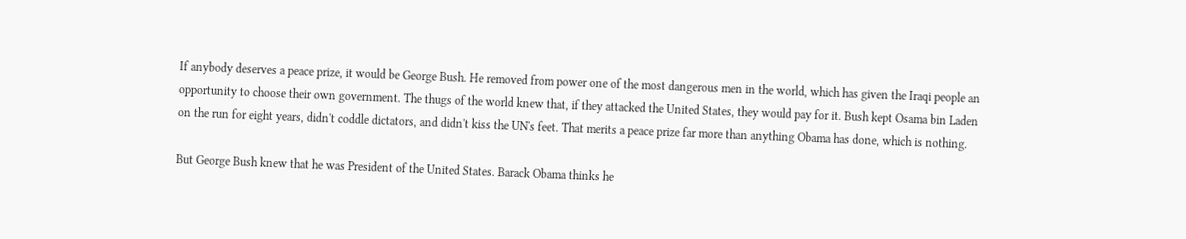If anybody deserves a peace prize, it would be George Bush. He removed from power one of the most dangerous men in the world, which has given the Iraqi people an opportunity to choose their own government. The thugs of the world knew that, if they attacked the United States, they would pay for it. Bush kept Osama bin Laden on the run for eight years, didn't coddle dictators, and didn't kiss the UN's feet. That merits a peace prize far more than anything Obama has done, which is nothing.

But George Bush knew that he was President of the United States. Barack Obama thinks he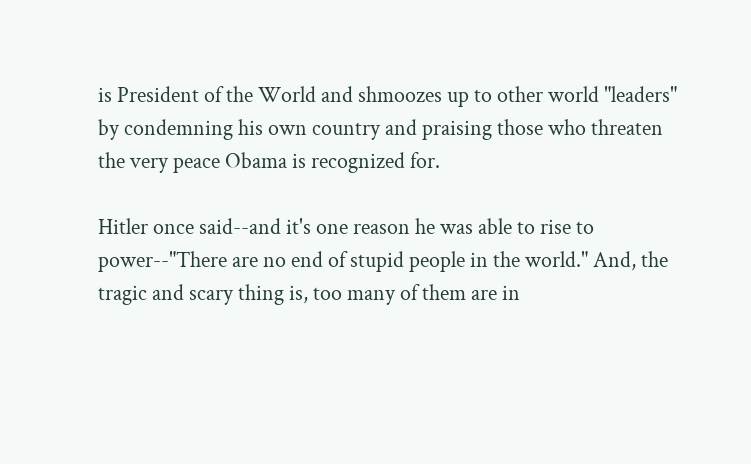is President of the World and shmoozes up to other world "leaders" by condemning his own country and praising those who threaten the very peace Obama is recognized for.

Hitler once said--and it's one reason he was able to rise to power--"There are no end of stupid people in the world." And, the tragic and scary thing is, too many of them are in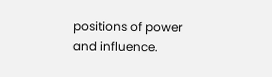positions of power and influence.